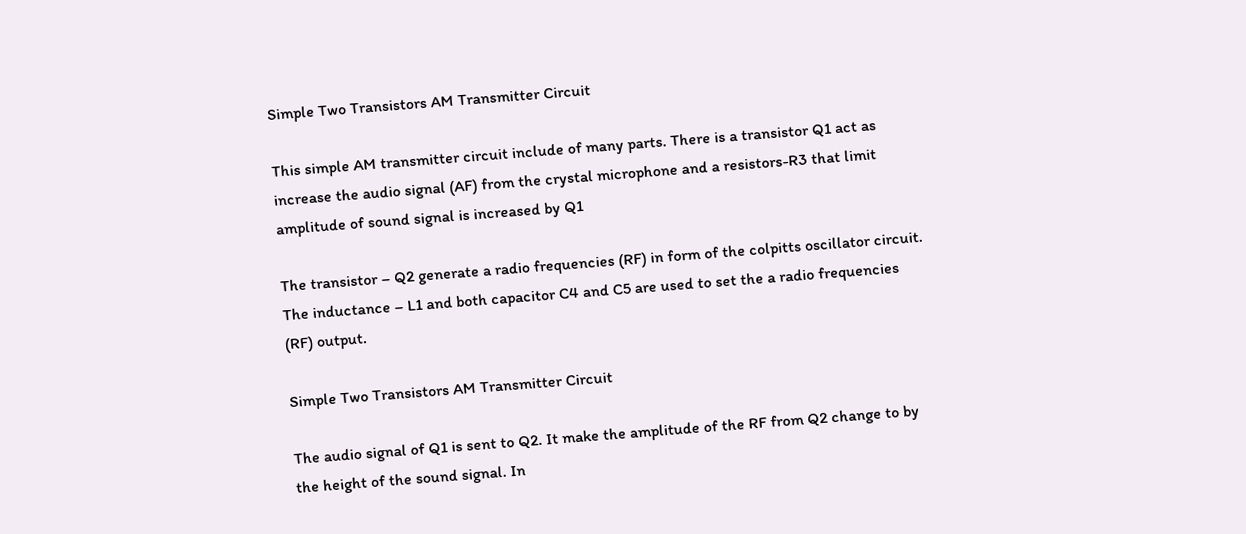Simple Two Transistors AM Transmitter Circuit

This simple AM transmitter circuit include of many parts. There is a transistor Q1 act as increase the audio signal (AF) from the crystal microphone and a resistors-R3 that limit amplitude of sound signal is increased by Q1

The transistor – Q2 generate a radio frequencies (RF) in form of the colpitts oscillator circuit. The inductance – L1 and both capacitor C4 and C5 are used to set the a radio frequencies (RF) output.

Simple Two Transistors AM Transmitter Circuit

The audio signal of Q1 is sent to Q2. It make the amplitude of the RF from Q2 change to by the height of the sound signal. In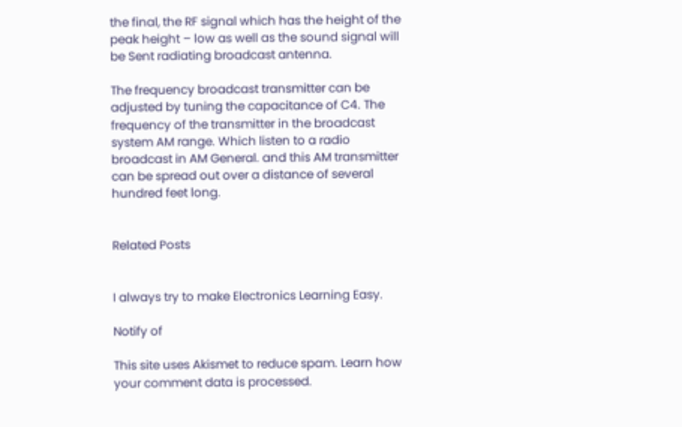the final, the RF signal which has the height of the peak height – low as well as the sound signal will be Sent radiating broadcast antenna.

The frequency broadcast transmitter can be adjusted by tuning the capacitance of C4. The frequency of the transmitter in the broadcast system AM range. Which listen to a radio broadcast in AM General. and this AM transmitter can be spread out over a distance of several hundred feet long.


Related Posts


I always try to make Electronics Learning Easy.

Notify of

This site uses Akismet to reduce spam. Learn how your comment data is processed.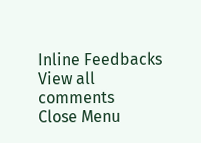Inline Feedbacks
View all comments
Close Menu